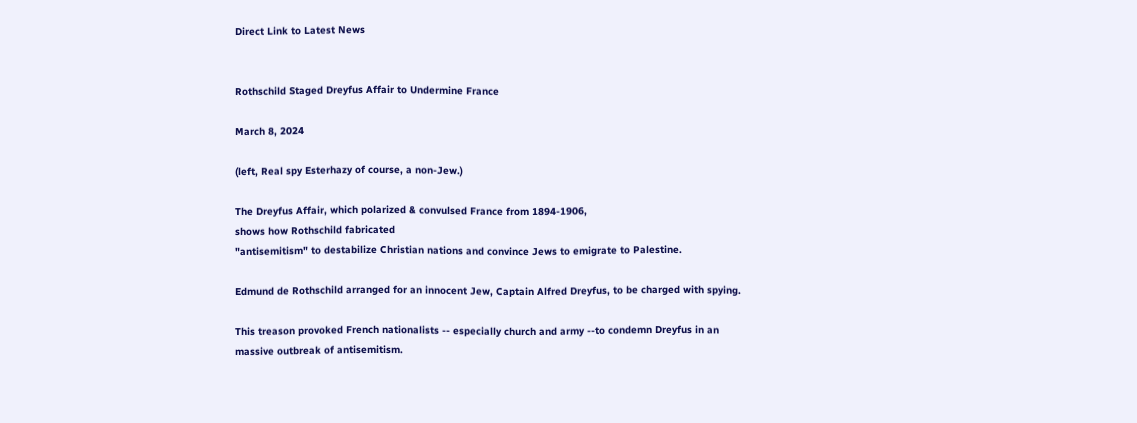Direct Link to Latest News


Rothschild Staged Dreyfus Affair to Undermine France

March 8, 2024

(left, Real spy Esterhazy of course, a non-Jew.)

The Dreyfus Affair, which polarized & convulsed France from 1894-1906,
shows how Rothschild fabricated
"antisemitism" to destabilize Christian nations and convince Jews to emigrate to Palestine.

Edmund de Rothschild arranged for an innocent Jew, Captain Alfred Dreyfus, to be charged with spying.

This treason provoked French nationalists -- especially church and army --to condemn Dreyfus in an massive outbreak of antisemitism.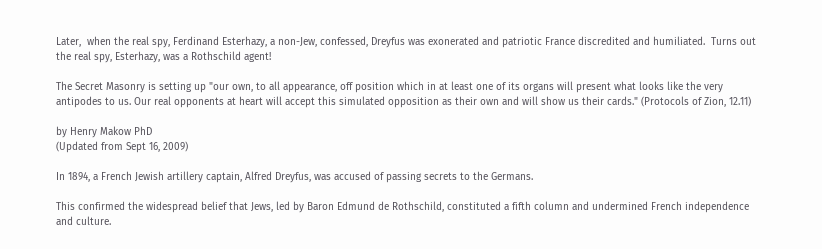Later,  when the real spy, Ferdinand Esterhazy, a non-Jew, confessed, Dreyfus was exonerated and patriotic France discredited and humiliated.  Turns out the real spy, Esterhazy, was a Rothschild agent!

The Secret Masonry is setting up "our own, to all appearance, off position which in at least one of its organs will present what looks like the very antipodes to us. Our real opponents at heart will accept this simulated opposition as their own and will show us their cards." (Protocols of Zion, 12.11)

by Henry Makow PhD
(Updated from Sept 16, 2009)

In 1894, a French Jewish artillery captain, Alfred Dreyfus, was accused of passing secrets to the Germans.

This confirmed the widespread belief that Jews, led by Baron Edmund de Rothschild, constituted a fifth column and undermined French independence and culture.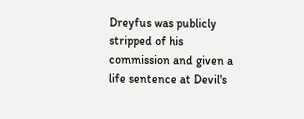Dreyfus was publicly stripped of his commission and given a life sentence at Devil's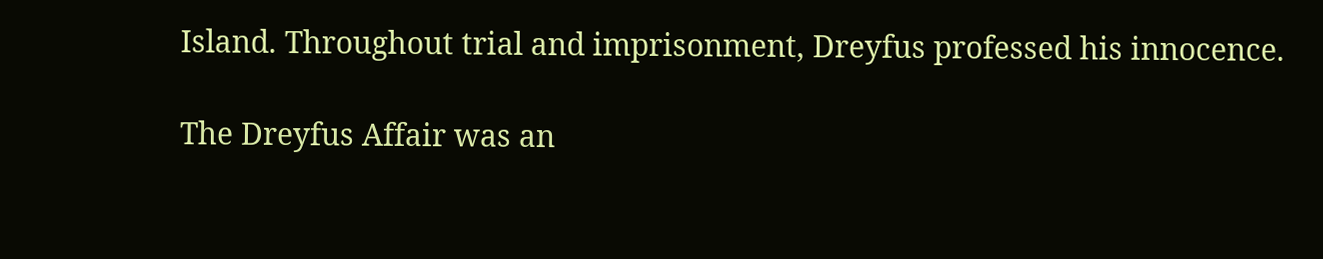Island. Throughout trial and imprisonment, Dreyfus professed his innocence.

The Dreyfus Affair was an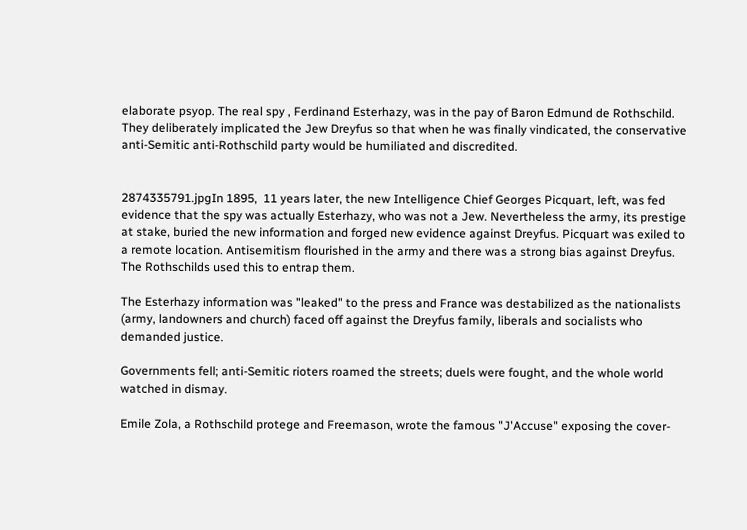elaborate psyop. The real spy , Ferdinand Esterhazy, was in the pay of Baron Edmund de Rothschild. They deliberately implicated the Jew Dreyfus so that when he was finally vindicated, the conservative anti-Semitic anti-Rothschild party would be humiliated and discredited.


2874335791.jpgIn 1895,  11 years later, the new Intelligence Chief Georges Picquart, left, was fed evidence that the spy was actually Esterhazy, who was not a Jew. Nevertheless the army, its prestige at stake, buried the new information and forged new evidence against Dreyfus. Picquart was exiled to a remote location. Antisemitism flourished in the army and there was a strong bias against Dreyfus. The Rothschilds used this to entrap them.

The Esterhazy information was "leaked" to the press and France was destabilized as the nationalists (army, landowners and church) faced off against the Dreyfus family, liberals and socialists who demanded justice.

Governments fell; anti-Semitic rioters roamed the streets; duels were fought, and the whole world watched in dismay.

Emile Zola, a Rothschild protege and Freemason, wrote the famous "J'Accuse" exposing the cover-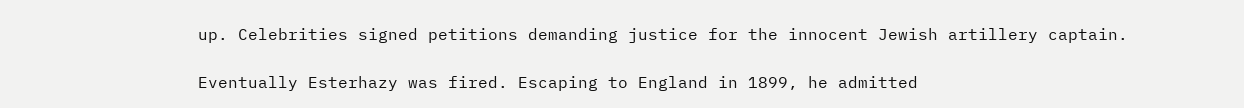up. Celebrities signed petitions demanding justice for the innocent Jewish artillery captain.

Eventually Esterhazy was fired. Escaping to England in 1899, he admitted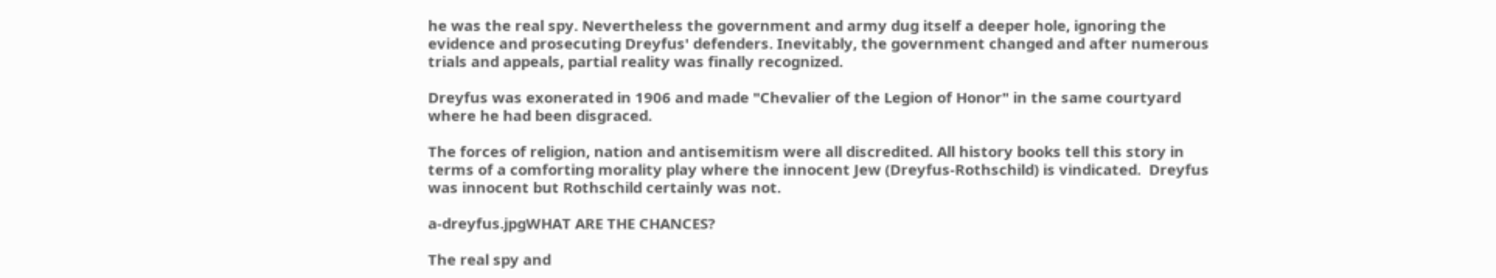he was the real spy. Nevertheless the government and army dug itself a deeper hole, ignoring the evidence and prosecuting Dreyfus' defenders. Inevitably, the government changed and after numerous trials and appeals, partial reality was finally recognized.

Dreyfus was exonerated in 1906 and made "Chevalier of the Legion of Honor" in the same courtyard where he had been disgraced.

The forces of religion, nation and antisemitism were all discredited. All history books tell this story in terms of a comforting morality play where the innocent Jew (Dreyfus-Rothschild) is vindicated.  Dreyfus was innocent but Rothschild certainly was not.

a-dreyfus.jpgWHAT ARE THE CHANCES?

The real spy and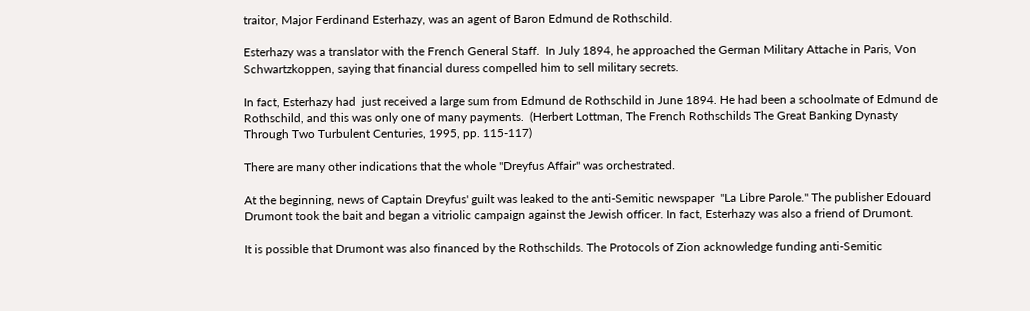traitor, Major Ferdinand Esterhazy, was an agent of Baron Edmund de Rothschild.

Esterhazy was a translator with the French General Staff.  In July 1894, he approached the German Military Attache in Paris, Von Schwartzkoppen, saying that financial duress compelled him to sell military secrets.

In fact, Esterhazy had  just received a large sum from Edmund de Rothschild in June 1894. He had been a schoolmate of Edmund de Rothschild, and this was only one of many payments.  (Herbert Lottman, The French Rothschilds The Great Banking Dynasty Through Two Turbulent Centuries, 1995, pp. 115-117)

There are many other indications that the whole "Dreyfus Affair" was orchestrated.

At the beginning, news of Captain Dreyfus' guilt was leaked to the anti-Semitic newspaper  "La Libre Parole." The publisher Edouard Drumont took the bait and began a vitriolic campaign against the Jewish officer. In fact, Esterhazy was also a friend of Drumont.

It is possible that Drumont was also financed by the Rothschilds. The Protocols of Zion acknowledge funding anti-Semitic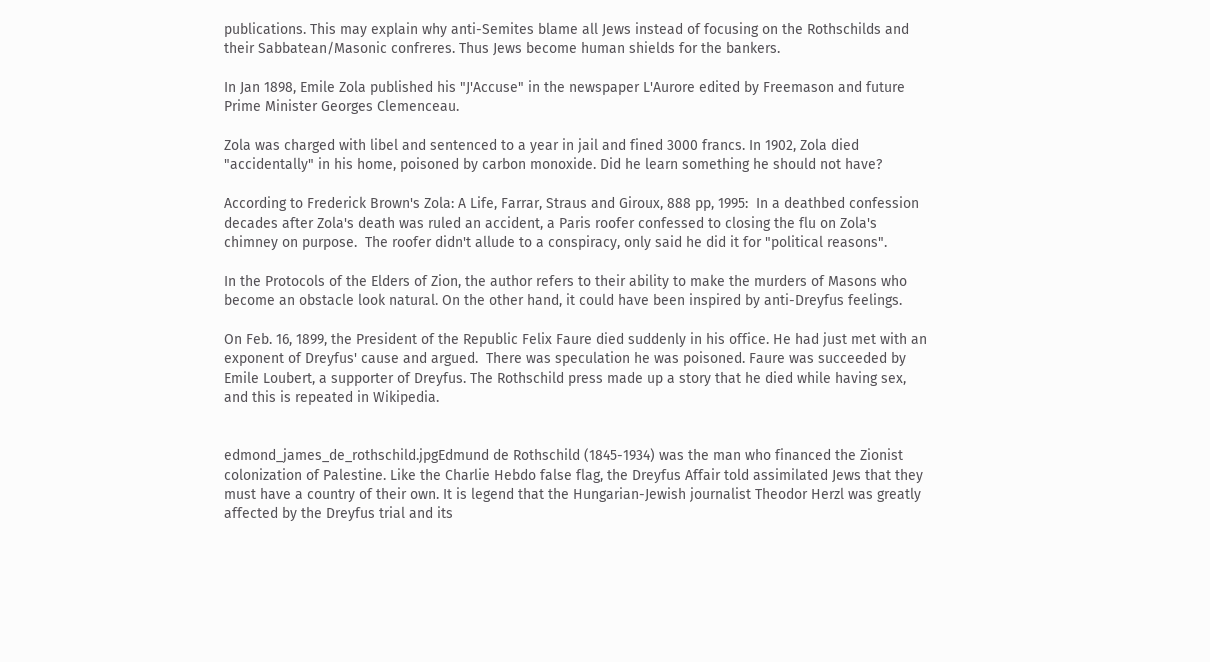publications. This may explain why anti-Semites blame all Jews instead of focusing on the Rothschilds and their Sabbatean/Masonic confreres. Thus Jews become human shields for the bankers.

In Jan 1898, Emile Zola published his "J'Accuse" in the newspaper L'Aurore edited by Freemason and future Prime Minister Georges Clemenceau.

Zola was charged with libel and sentenced to a year in jail and fined 3000 francs. In 1902, Zola died "accidentally" in his home, poisoned by carbon monoxide. Did he learn something he should not have?

According to Frederick Brown's Zola: A Life, Farrar, Straus and Giroux, 888 pp, 1995:  In a deathbed confession decades after Zola's death was ruled an accident, a Paris roofer confessed to closing the flu on Zola's chimney on purpose.  The roofer didn't allude to a conspiracy, only said he did it for "political reasons".

In the Protocols of the Elders of Zion, the author refers to their ability to make the murders of Masons who become an obstacle look natural. On the other hand, it could have been inspired by anti-Dreyfus feelings.

On Feb. 16, 1899, the President of the Republic Felix Faure died suddenly in his office. He had just met with an exponent of Dreyfus' cause and argued.  There was speculation he was poisoned. Faure was succeeded by Emile Loubert, a supporter of Dreyfus. The Rothschild press made up a story that he died while having sex, and this is repeated in Wikipedia.


edmond_james_de_rothschild.jpgEdmund de Rothschild (1845-1934) was the man who financed the Zionist colonization of Palestine. Like the Charlie Hebdo false flag, the Dreyfus Affair told assimilated Jews that they must have a country of their own. It is legend that the Hungarian-Jewish journalist Theodor Herzl was greatly affected by the Dreyfus trial and its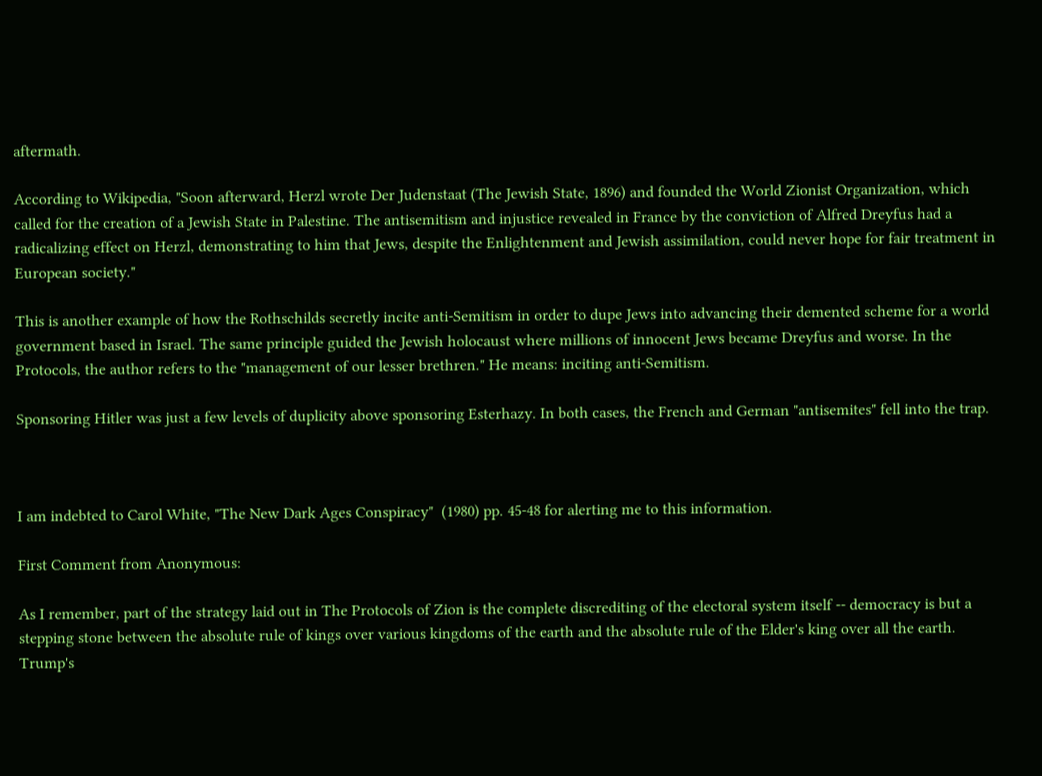aftermath.

According to Wikipedia, "Soon afterward, Herzl wrote Der Judenstaat (The Jewish State, 1896) and founded the World Zionist Organization, which called for the creation of a Jewish State in Palestine. The antisemitism and injustice revealed in France by the conviction of Alfred Dreyfus had a radicalizing effect on Herzl, demonstrating to him that Jews, despite the Enlightenment and Jewish assimilation, could never hope for fair treatment in European society."

This is another example of how the Rothschilds secretly incite anti-Semitism in order to dupe Jews into advancing their demented scheme for a world government based in Israel. The same principle guided the Jewish holocaust where millions of innocent Jews became Dreyfus and worse. In the Protocols, the author refers to the "management of our lesser brethren." He means: inciting anti-Semitism.

Sponsoring Hitler was just a few levels of duplicity above sponsoring Esterhazy. In both cases, the French and German "antisemites" fell into the trap.



I am indebted to Carol White, "The New Dark Ages Conspiracy"  (1980) pp. 45-48 for alerting me to this information.

First Comment from Anonymous:

As I remember, part of the strategy laid out in The Protocols of Zion is the complete discrediting of the electoral system itself -- democracy is but a stepping stone between the absolute rule of kings over various kingdoms of the earth and the absolute rule of the Elder's king over all the earth.  Trump's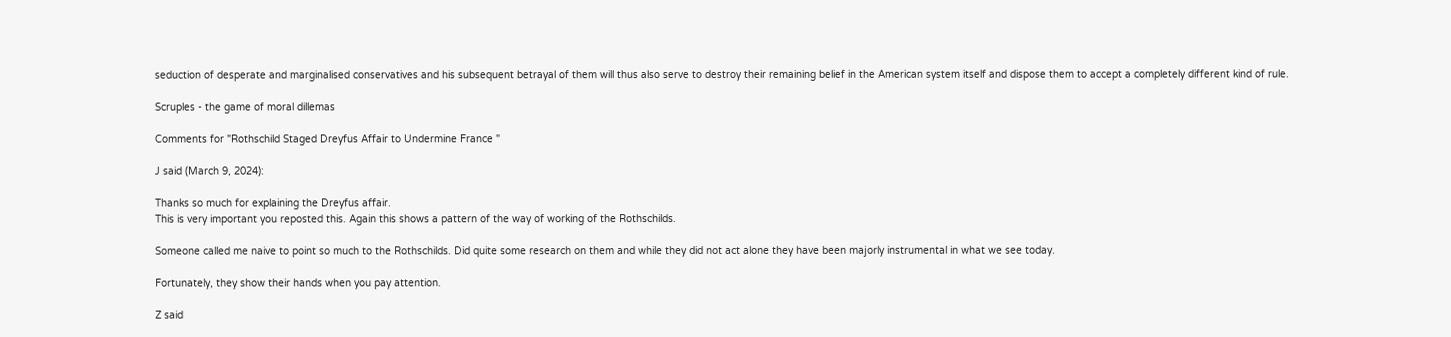seduction of desperate and marginalised conservatives and his subsequent betrayal of them will thus also serve to destroy their remaining belief in the American system itself and dispose them to accept a completely different kind of rule.

Scruples - the game of moral dillemas

Comments for "Rothschild Staged Dreyfus Affair to Undermine France "

J said (March 9, 2024):

Thanks so much for explaining the Dreyfus affair.
This is very important you reposted this. Again this shows a pattern of the way of working of the Rothschilds.

Someone called me naive to point so much to the Rothschilds. Did quite some research on them and while they did not act alone they have been majorly instrumental in what we see today.

Fortunately, they show their hands when you pay attention.

Z said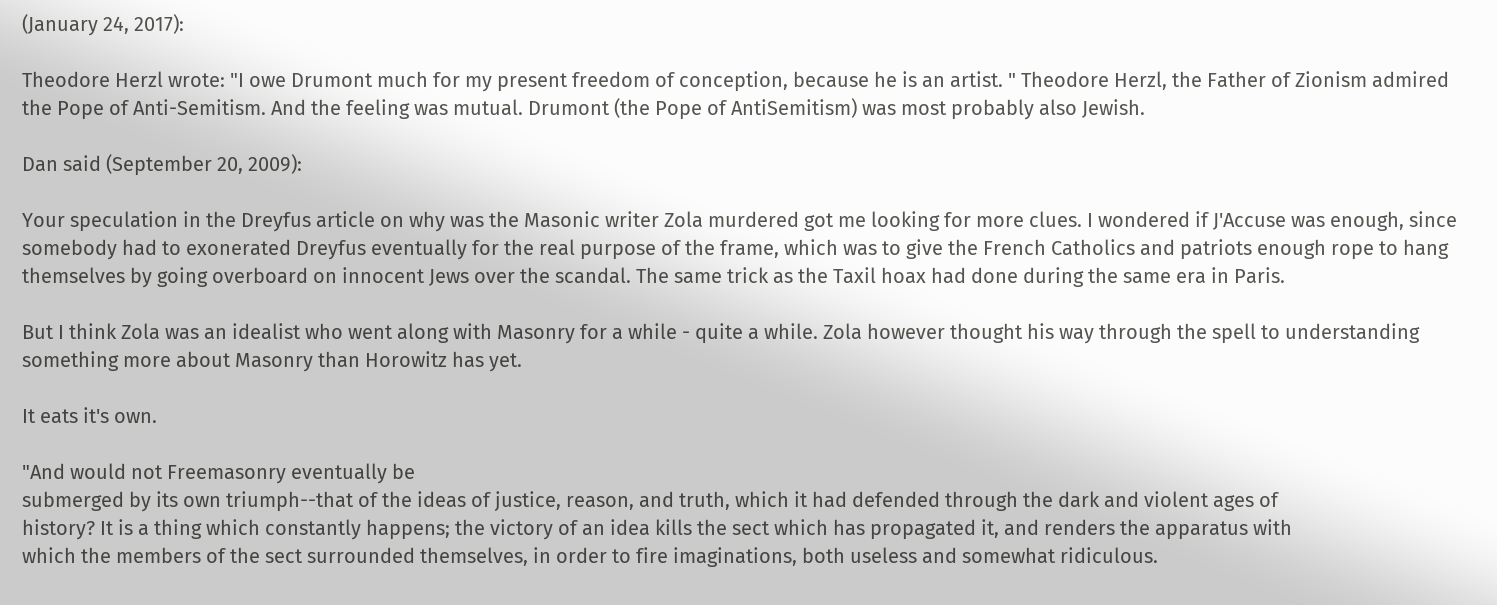(January 24, 2017):

Theodore Herzl wrote: "I owe Drumont much for my present freedom of conception, because he is an artist. " Theodore Herzl, the Father of Zionism admired the Pope of Anti-Semitism. And the feeling was mutual. Drumont (the Pope of AntiSemitism) was most probably also Jewish.

Dan said (September 20, 2009):

Your speculation in the Dreyfus article on why was the Masonic writer Zola murdered got me looking for more clues. I wondered if J'Accuse was enough, since somebody had to exonerated Dreyfus eventually for the real purpose of the frame, which was to give the French Catholics and patriots enough rope to hang themselves by going overboard on innocent Jews over the scandal. The same trick as the Taxil hoax had done during the same era in Paris.

But I think Zola was an idealist who went along with Masonry for a while - quite a while. Zola however thought his way through the spell to understanding something more about Masonry than Horowitz has yet.

It eats it's own.

"And would not Freemasonry eventually be
submerged by its own triumph--that of the ideas of justice, reason, and truth, which it had defended through the dark and violent ages of
history? It is a thing which constantly happens; the victory of an idea kills the sect which has propagated it, and renders the apparatus with
which the members of the sect surrounded themselves, in order to fire imaginations, both useless and somewhat ridiculous.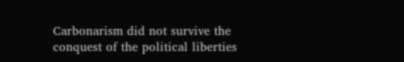Carbonarism did not survive the conquest of the political liberties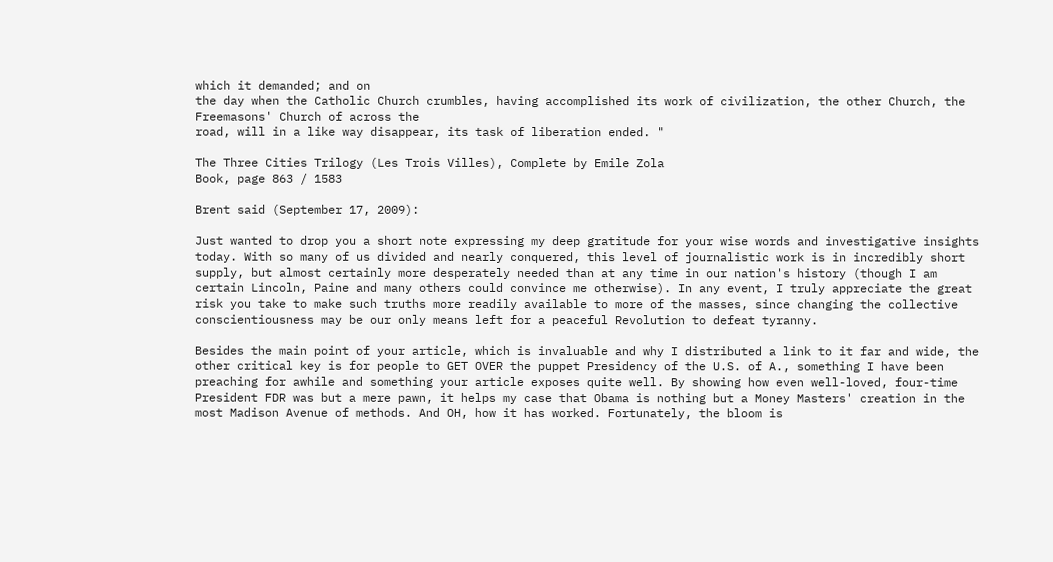which it demanded; and on
the day when the Catholic Church crumbles, having accomplished its work of civilization, the other Church, the Freemasons' Church of across the
road, will in a like way disappear, its task of liberation ended. "

The Three Cities Trilogy (Les Trois Villes), Complete by Emile Zola
Book, page 863 / 1583

Brent said (September 17, 2009):

Just wanted to drop you a short note expressing my deep gratitude for your wise words and investigative insights today. With so many of us divided and nearly conquered, this level of journalistic work is in incredibly short supply, but almost certainly more desperately needed than at any time in our nation's history (though I am certain Lincoln, Paine and many others could convince me otherwise). In any event, I truly appreciate the great risk you take to make such truths more readily available to more of the masses, since changing the collective conscientiousness may be our only means left for a peaceful Revolution to defeat tyranny.

Besides the main point of your article, which is invaluable and why I distributed a link to it far and wide, the other critical key is for people to GET OVER the puppet Presidency of the U.S. of A., something I have been preaching for awhile and something your article exposes quite well. By showing how even well-loved, four-time President FDR was but a mere pawn, it helps my case that Obama is nothing but a Money Masters' creation in the most Madison Avenue of methods. And OH, how it has worked. Fortunately, the bloom is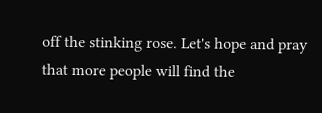off the stinking rose. Let's hope and pray that more people will find the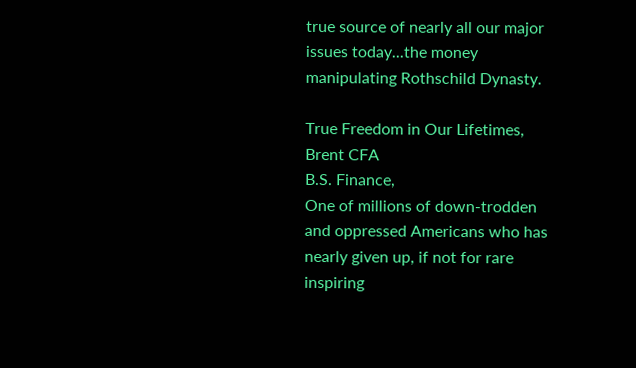true source of nearly all our major issues today...the money manipulating Rothschild Dynasty.

True Freedom in Our Lifetimes,
Brent CFA
B.S. Finance,
One of millions of down-trodden and oppressed Americans who has nearly given up, if not for rare inspiring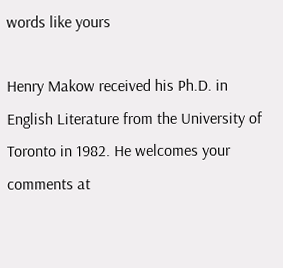words like yours

Henry Makow received his Ph.D. in English Literature from the University of Toronto in 1982. He welcomes your comments at